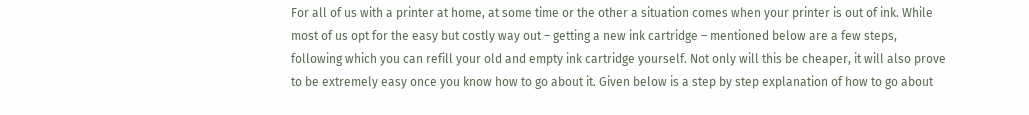For all of us with a printer at home, at some time or the other a situation comes when your printer is out of ink. While most of us opt for the easy but costly way out – getting a new ink cartridge – mentioned below are a few steps, following which you can refill your old and empty ink cartridge yourself. Not only will this be cheaper, it will also prove to be extremely easy once you know how to go about it. Given below is a step by step explanation of how to go about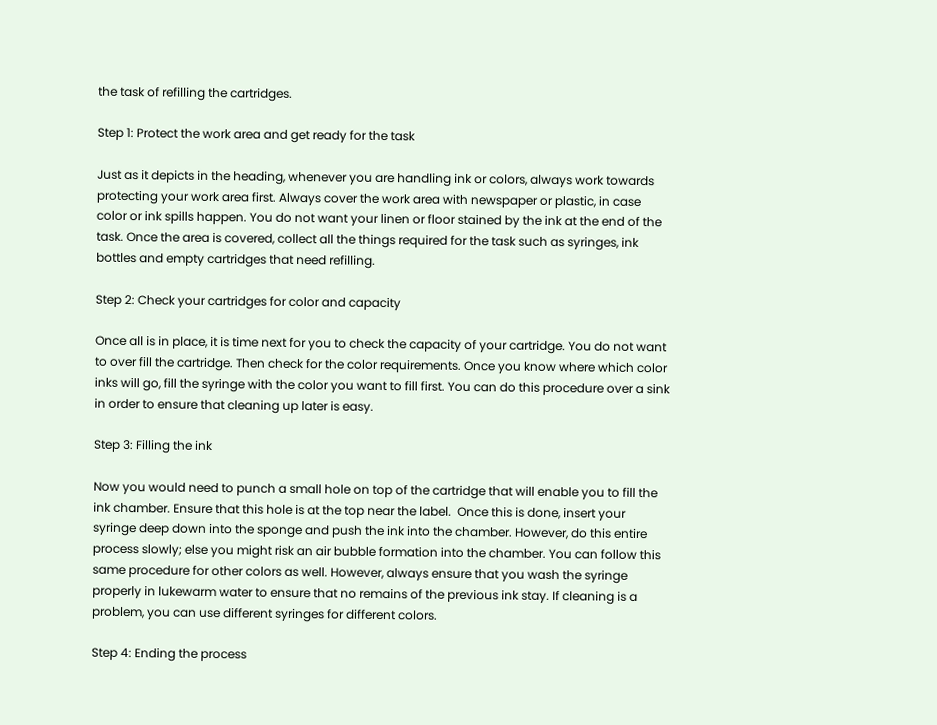the task of refilling the cartridges.

Step 1: Protect the work area and get ready for the task

Just as it depicts in the heading, whenever you are handling ink or colors, always work towards protecting your work area first. Always cover the work area with newspaper or plastic, in case color or ink spills happen. You do not want your linen or floor stained by the ink at the end of the task. Once the area is covered, collect all the things required for the task such as syringes, ink bottles and empty cartridges that need refilling.

Step 2: Check your cartridges for color and capacity

Once all is in place, it is time next for you to check the capacity of your cartridge. You do not want to over fill the cartridge. Then check for the color requirements. Once you know where which color inks will go, fill the syringe with the color you want to fill first. You can do this procedure over a sink in order to ensure that cleaning up later is easy.

Step 3: Filling the ink

Now you would need to punch a small hole on top of the cartridge that will enable you to fill the ink chamber. Ensure that this hole is at the top near the label.  Once this is done, insert your syringe deep down into the sponge and push the ink into the chamber. However, do this entire process slowly; else you might risk an air bubble formation into the chamber. You can follow this same procedure for other colors as well. However, always ensure that you wash the syringe properly in lukewarm water to ensure that no remains of the previous ink stay. If cleaning is a problem, you can use different syringes for different colors.

Step 4: Ending the process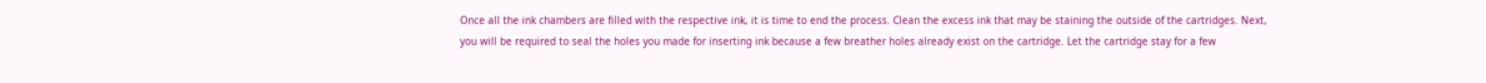Once all the ink chambers are filled with the respective ink, it is time to end the process. Clean the excess ink that may be staining the outside of the cartridges. Next, you will be required to seal the holes you made for inserting ink because a few breather holes already exist on the cartridge. Let the cartridge stay for a few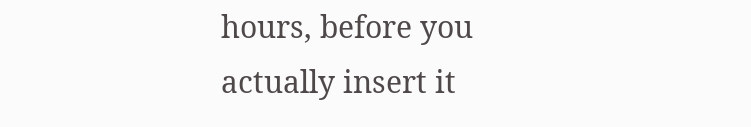hours, before you actually insert it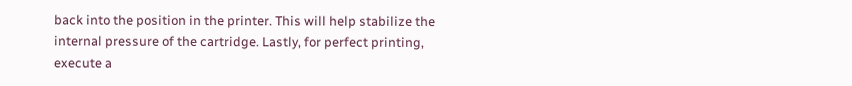back into the position in the printer. This will help stabilize the internal pressure of the cartridge. Lastly, for perfect printing, execute a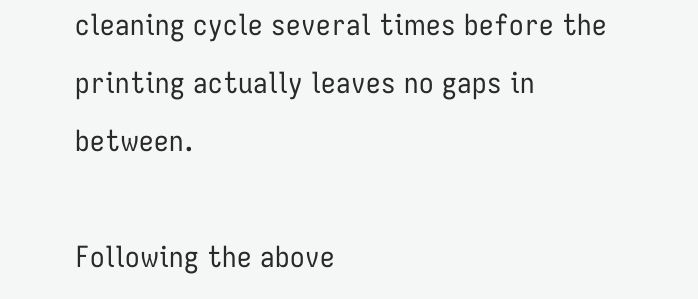cleaning cycle several times before the printing actually leaves no gaps in between.

Following the above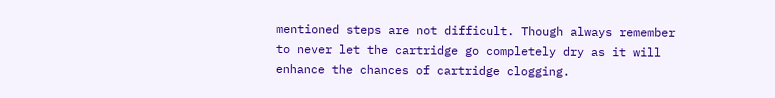mentioned steps are not difficult. Though always remember to never let the cartridge go completely dry as it will enhance the chances of cartridge clogging.